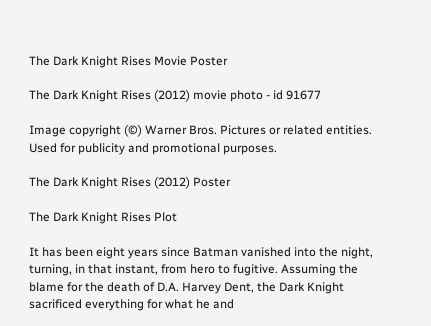The Dark Knight Rises Movie Poster

The Dark Knight Rises (2012) movie photo - id 91677

Image copyright (©) Warner Bros. Pictures or related entities. Used for publicity and promotional purposes.

The Dark Knight Rises (2012) Poster

The Dark Knight Rises Plot

It has been eight years since Batman vanished into the night, turning, in that instant, from hero to fugitive. Assuming the blame for the death of D.A. Harvey Dent, the Dark Knight sacrificed everything for what he and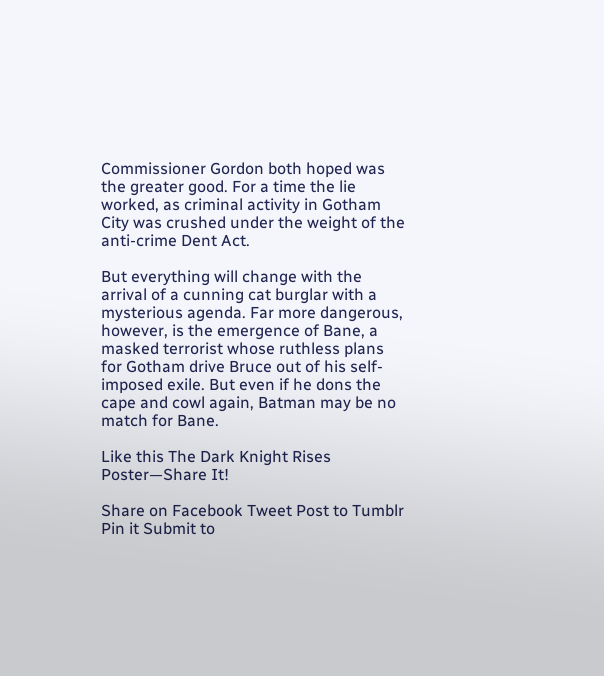Commissioner Gordon both hoped was the greater good. For a time the lie worked, as criminal activity in Gotham City was crushed under the weight of the anti-crime Dent Act.

But everything will change with the arrival of a cunning cat burglar with a mysterious agenda. Far more dangerous, however, is the emergence of Bane, a masked terrorist whose ruthless plans for Gotham drive Bruce out of his self-imposed exile. But even if he dons the cape and cowl again, Batman may be no match for Bane.

Like this The Dark Knight Rises Poster—Share It!

Share on Facebook Tweet Post to Tumblr Pin it Submit to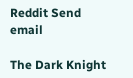Reddit Send email

The Dark Knight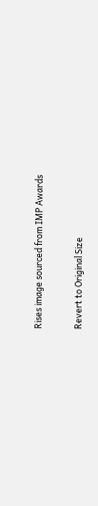Rises image sourced from IMP Awards

Revert to Original Size